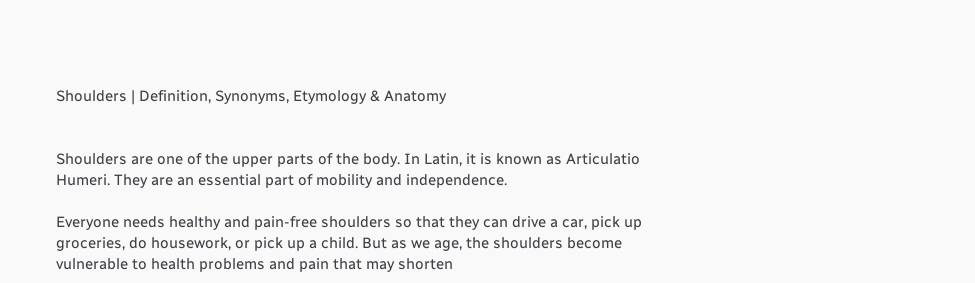Shoulders | Definition, Synonyms, Etymology & Anatomy


Shoulders are one of the upper parts of the body. In Latin, it is known as Articulatio Humeri. They are an essential part of mobility and independence.

Everyone needs healthy and pain-free shoulders so that they can drive a car, pick up groceries, do housework, or pick up a child. But as we age, the shoulders become vulnerable to health problems and pain that may shorten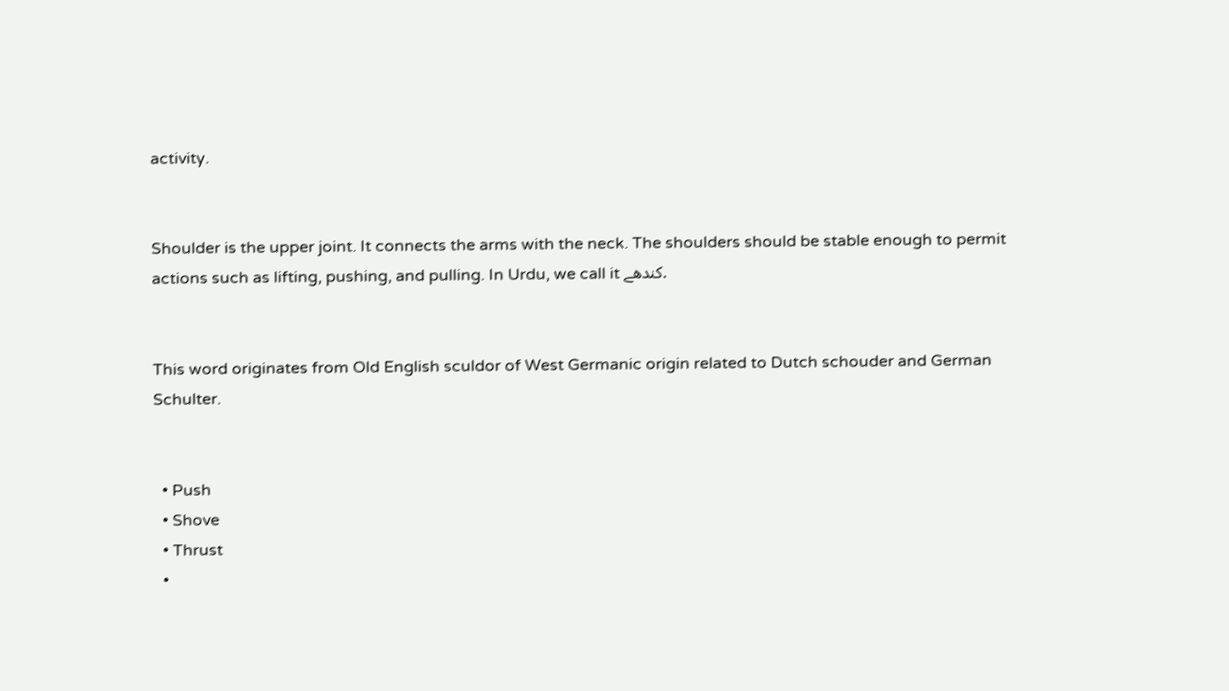activity.


Shoulder is the upper joint. It connects the arms with the neck. The shoulders should be stable enough to permit actions such as lifting, pushing, and pulling. In Urdu, we call it کندھے.


This word originates from Old English sculdor of West Germanic origin related to Dutch schouder and German Schulter.


  • Push
  • Shove
  • Thrust
  •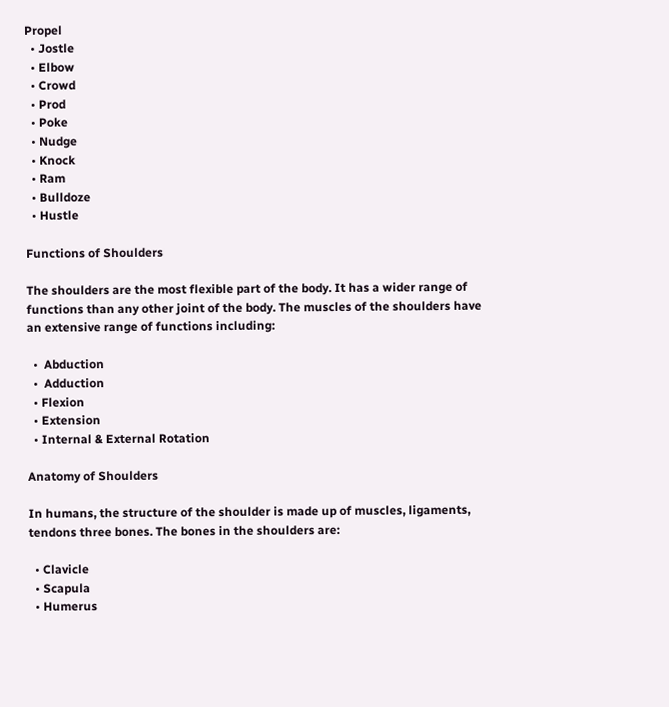Propel
  • Jostle
  • Elbow
  • Crowd
  • Prod
  • Poke
  • Nudge
  • Knock
  • Ram
  • Bulldoze
  • Hustle

Functions of Shoulders

The shoulders are the most flexible part of the body. It has a wider range of functions than any other joint of the body. The muscles of the shoulders have an extensive range of functions including:

  •  Abduction
  •  Adduction
  • Flexion
  • Extension
  • Internal & External Rotation

Anatomy of Shoulders

In humans, the structure of the shoulder is made up of muscles, ligaments, tendons three bones. The bones in the shoulders are:

  • Clavicle
  • Scapula
  • Humerus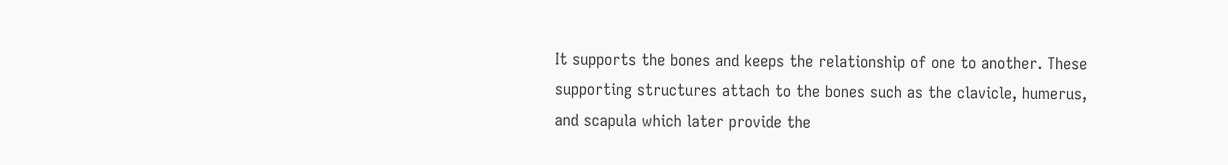It supports the bones and keeps the relationship of one to another. These supporting structures attach to the bones such as the clavicle, humerus, and scapula which later provide the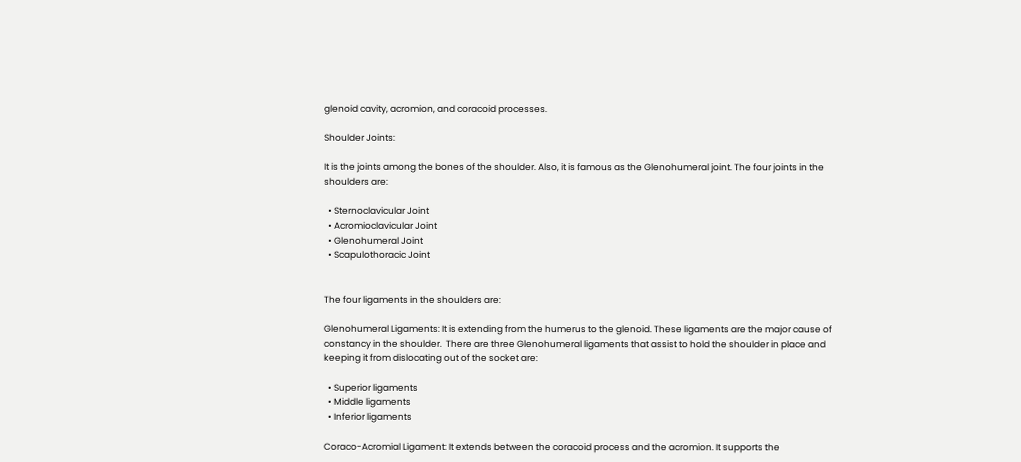glenoid cavity, acromion, and coracoid processes.

Shoulder Joints:

It is the joints among the bones of the shoulder. Also, it is famous as the Glenohumeral joint. The four joints in the shoulders are:

  • Sternoclavicular Joint
  • Acromioclavicular Joint
  • Glenohumeral Joint
  • Scapulothoracic Joint


The four ligaments in the shoulders are:

Glenohumeral Ligaments: It is extending from the humerus to the glenoid. These ligaments are the major cause of constancy in the shoulder.  There are three Glenohumeral ligaments that assist to hold the shoulder in place and keeping it from dislocating out of the socket are:

  • Superior ligaments
  • Middle ligaments
  • Inferior ligaments

Coraco-Acromial Ligament: It extends between the coracoid process and the acromion. It supports the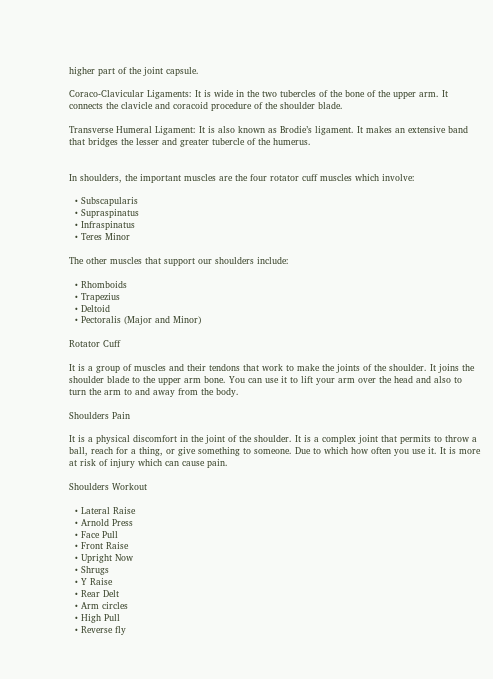higher part of the joint capsule.

Coraco-Clavicular Ligaments: It is wide in the two tubercles of the bone of the upper arm. It connects the clavicle and coracoid procedure of the shoulder blade.

Transverse Humeral Ligament: It is also known as Brodie’s ligament. It makes an extensive band that bridges the lesser and greater tubercle of the humerus.


In shoulders, the important muscles are the four rotator cuff muscles which involve:

  • Subscapularis
  • Supraspinatus
  • Infraspinatus
  • Teres Minor

The other muscles that support our shoulders include:

  • Rhomboids
  • Trapezius
  • Deltoid
  • Pectoralis (Major and Minor)

Rotator Cuff

It is a group of muscles and their tendons that work to make the joints of the shoulder. It joins the shoulder blade to the upper arm bone. You can use it to lift your arm over the head and also to turn the arm to and away from the body.

Shoulders Pain

It is a physical discomfort in the joint of the shoulder. It is a complex joint that permits to throw a ball, reach for a thing, or give something to someone. Due to which how often you use it. It is more at risk of injury which can cause pain.

Shoulders Workout

  • Lateral Raise
  • Arnold Press
  • Face Pull
  • Front Raise
  • Upright Now
  • Shrugs
  • Y Raise
  • Rear Delt
  • Arm circles
  • High Pull
  • Reverse fly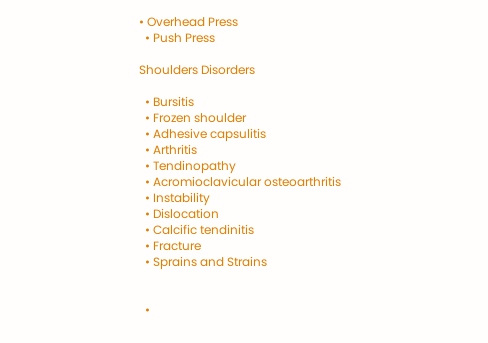• Overhead Press
  • Push Press

Shoulders Disorders

  • Bursitis
  • Frozen shoulder
  • Adhesive capsulitis
  • Arthritis
  • Tendinopathy
  • Acromioclavicular osteoarthritis
  • Instability
  • Dislocation
  • Calcific tendinitis
  • Fracture
  • Sprains and Strains


  •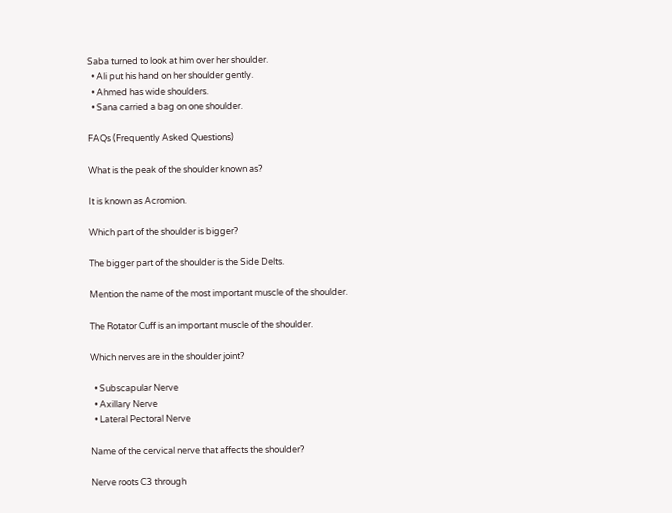Saba turned to look at him over her shoulder.
  • Ali put his hand on her shoulder gently.
  • Ahmed has wide shoulders.
  • Sana carried a bag on one shoulder.

FAQs (Frequently Asked Questions)

What is the peak of the shoulder known as?

It is known as Acromion.

Which part of the shoulder is bigger?

The bigger part of the shoulder is the Side Delts.

Mention the name of the most important muscle of the shoulder.

The Rotator Cuff is an important muscle of the shoulder.

Which nerves are in the shoulder joint?

  • Subscapular Nerve
  • Axillary Nerve
  • Lateral Pectoral Nerve

Name of the cervical nerve that affects the shoulder?

Nerve roots C3 through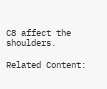C8 affect the shoulders.

Related Content: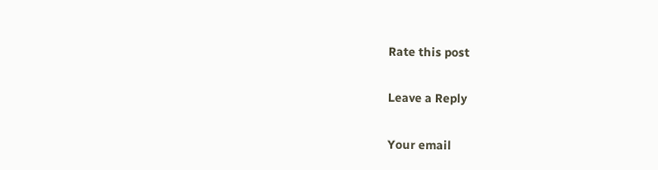Rate this post

Leave a Reply

Your email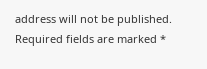address will not be published. Required fields are marked *